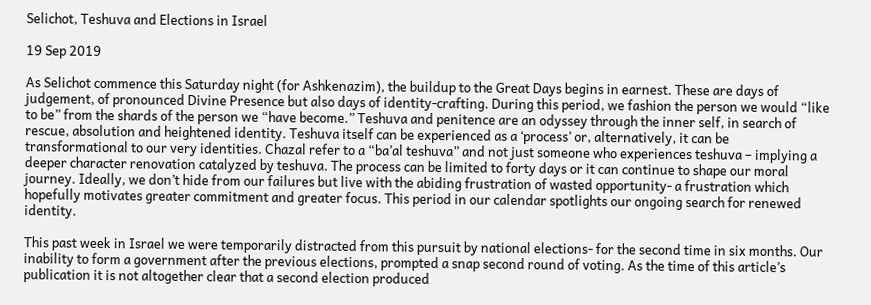Selichot, Teshuva and Elections in Israel

19 Sep 2019

As Selichot commence this Saturday night (for Ashkenazim), the buildup to the Great Days begins in earnest. These are days of judgement, of pronounced Divine Presence but also days of identity-crafting. During this period, we fashion the person we would “like to be” from the shards of the person we “have become.” Teshuva and penitence are an odyssey through the inner self, in search of rescue, absolution and heightened identity. Teshuva itself can be experienced as a ‘process’ or, alternatively, it can be transformational to our very identities. Chazal refer to a “ba’al teshuva” and not just someone who experiences teshuva – implying a deeper character renovation catalyzed by teshuva. The process can be limited to forty days or it can continue to shape our moral journey. Ideally, we don’t hide from our failures but live with the abiding frustration of wasted opportunity- a frustration which hopefully motivates greater commitment and greater focus. This period in our calendar spotlights our ongoing search for renewed identity.

This past week in Israel we were temporarily distracted from this pursuit by national elections- for the second time in six months. Our inability to form a government after the previous elections, prompted a snap second round of voting. As the time of this article’s publication it is not altogether clear that a second election produced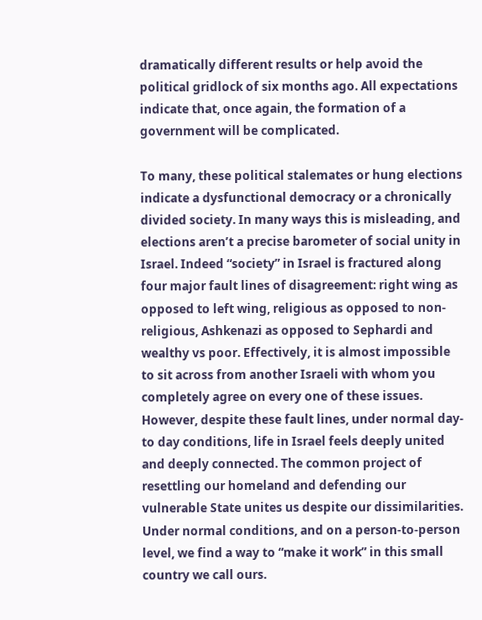dramatically different results or help avoid the political gridlock of six months ago. All expectations indicate that, once again, the formation of a government will be complicated.

To many, these political stalemates or hung elections indicate a dysfunctional democracy or a chronically divided society. In many ways this is misleading, and elections aren’t a precise barometer of social unity in Israel. Indeed “society” in Israel is fractured along four major fault lines of disagreement: right wing as opposed to left wing, religious as opposed to non-religious, Ashkenazi as opposed to Sephardi and wealthy vs poor. Effectively, it is almost impossible to sit across from another Israeli with whom you completely agree on every one of these issues. However, despite these fault lines, under normal day-to day conditions, life in Israel feels deeply united and deeply connected. The common project of resettling our homeland and defending our vulnerable State unites us despite our dissimilarities. Under normal conditions, and on a person-to-person level, we find a way to “make it work” in this small country we call ours.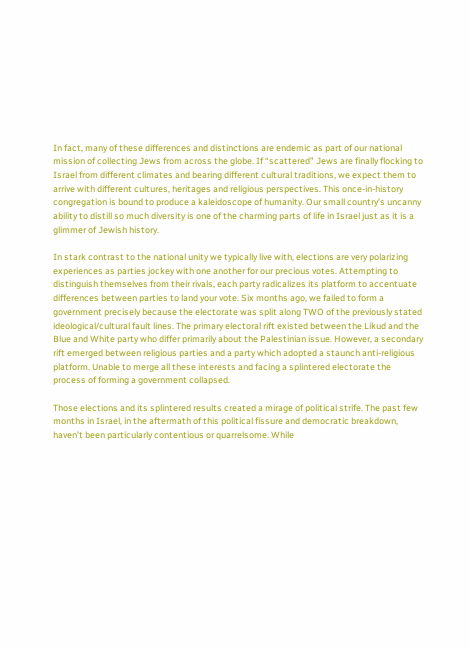In fact, many of these differences and distinctions are endemic as part of our national mission of collecting Jews from across the globe. If “scattered” Jews are finally flocking to Israel from different climates and bearing different cultural traditions, we expect them to arrive with different cultures, heritages and religious perspectives. This once-in-history congregation is bound to produce a kaleidoscope of humanity. Our small country’s uncanny ability to distill so much diversity is one of the charming parts of life in Israel just as it is a glimmer of Jewish history.

In stark contrast to the national unity we typically live with, elections are very polarizing experiences as parties jockey with one another for our precious votes. Attempting to distinguish themselves from their rivals, each party radicalizes its platform to accentuate differences between parties to land your vote. Six months ago, we failed to form a government precisely because the electorate was split along TWO of the previously stated ideological/cultural fault lines. The primary electoral rift existed between the Likud and the Blue and White party who differ primarily about the Palestinian issue. However, a secondary rift emerged between religious parties and a party which adopted a staunch anti-religious platform. Unable to merge all these interests and facing a splintered electorate the process of forming a government collapsed.

Those elections and its splintered results created a mirage of political strife. The past few months in Israel, in the aftermath of this political fissure and democratic breakdown, haven’t been particularly contentious or quarrelsome. While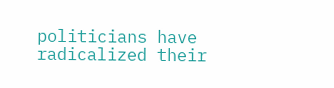politicians have radicalized their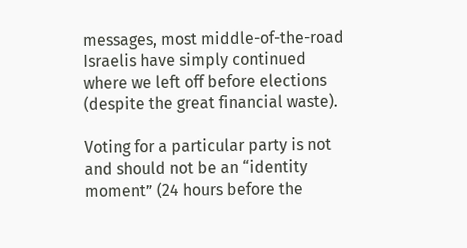messages, most middle-of-the-road Israelis have simply continued where we left off before elections (despite the great financial waste).

Voting for a particular party is not and should not be an “identity moment” (24 hours before the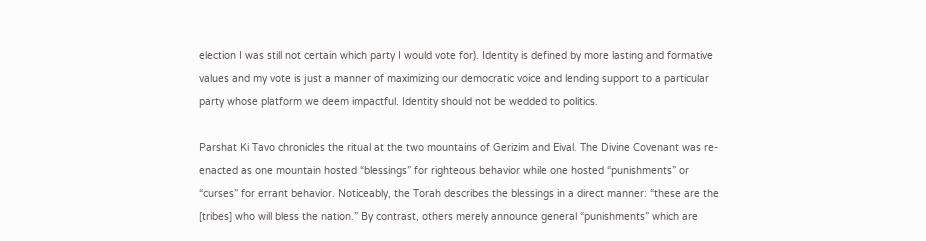election I was still not certain which party I would vote for). Identity is defined by more lasting and formative values and my vote is just a manner of maximizing our democratic voice and lending support to a particular party whose platform we deem impactful. Identity should not be wedded to politics.

Parshat Ki Tavo chronicles the ritual at the two mountains of Gerizim and Eival. The Divine Covenant was re-enacted as one mountain hosted “blessings” for righteous behavior while one hosted “punishments” or “curses” for errant behavior. Noticeably, the Torah describes the blessings in a direct manner: “these are the [tribes] who will bless the nation.” By contrast, others merely announce general “punishments” which are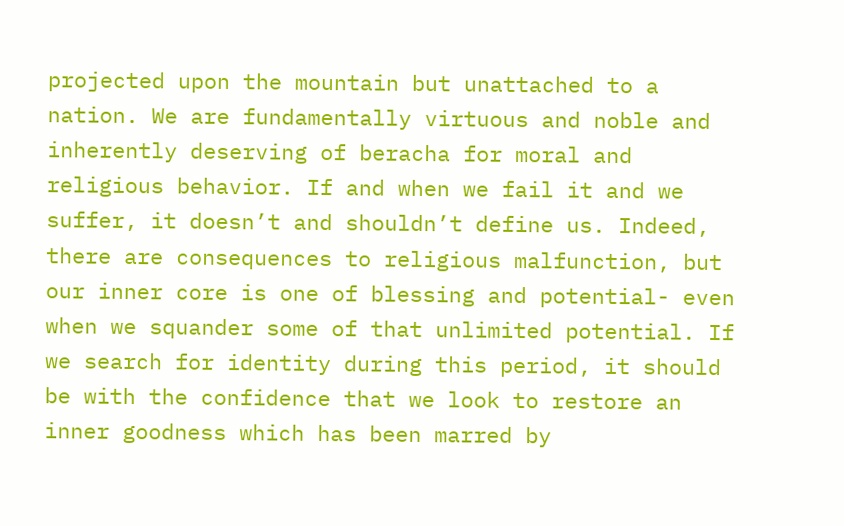projected upon the mountain but unattached to a nation. We are fundamentally virtuous and noble and inherently deserving of beracha for moral and religious behavior. If and when we fail it and we suffer, it doesn’t and shouldn’t define us. Indeed, there are consequences to religious malfunction, but our inner core is one of blessing and potential- even when we squander some of that unlimited potential. If we search for identity during this period, it should be with the confidence that we look to restore an inner goodness which has been marred by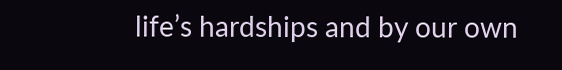life’s hardships and by our own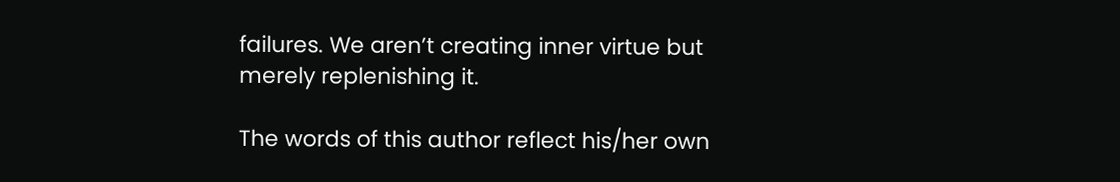failures. We aren’t creating inner virtue but merely replenishing it.

The words of this author reflect his/her own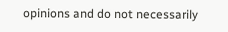opinions and do not necessarily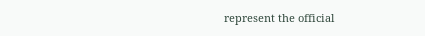represent the official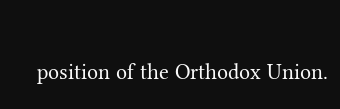position of the Orthodox Union.